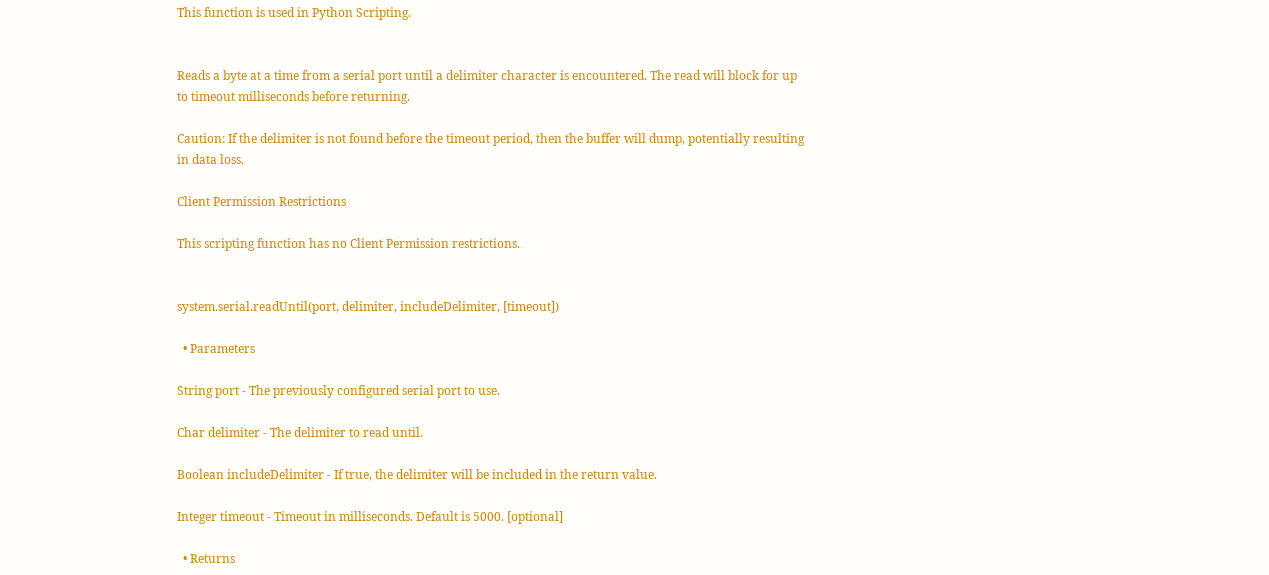This function is used in Python Scripting.


Reads a byte at a time from a serial port until a delimiter character is encountered. The read will block for up to timeout milliseconds before returning.

Caution: If the delimiter is not found before the timeout period, then the buffer will dump, potentially resulting in data loss.

Client Permission Restrictions

This scripting function has no Client Permission restrictions.


system.serial.readUntil(port, delimiter, includeDelimiter, [timeout])

  • Parameters

String port - The previously configured serial port to use.

Char delimiter - The delimiter to read until.

Boolean includeDelimiter - If true, the delimiter will be included in the return value.

Integer timeout - Timeout in milliseconds. Default is 5000. [optional]

  • Returns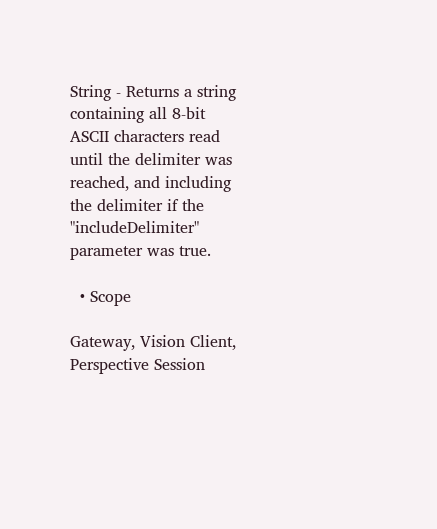String - Returns a string containing all 8-bit ASCII characters read until the delimiter was reached, and including the delimiter if the "includeDelimiter" parameter was true.

  • Scope

Gateway, Vision Client, Perspective Session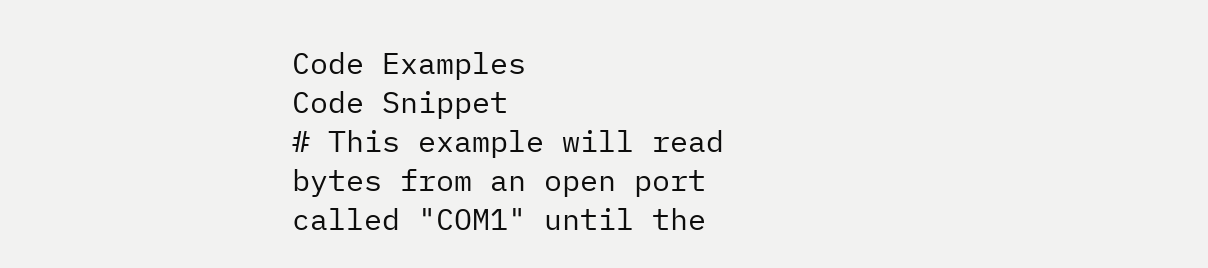Code Examples
Code Snippet
# This example will read bytes from an open port called "COM1" until the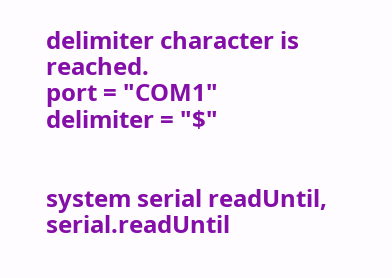delimiter character is reached.
port = "COM1"
delimiter = "$"


system serial readUntil, serial.readUntil